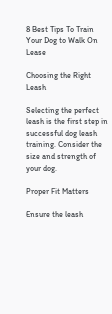8 Best Tips To Train Your Dog to Walk On Lease

Choosing the Right Leash

Selecting the perfect leash is the first step in successful dog leash training. Consider the size and strength of your dog.

Proper Fit Matters

Ensure the leash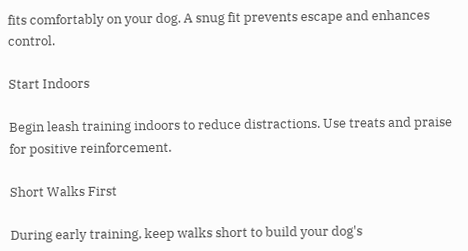fits comfortably on your dog. A snug fit prevents escape and enhances control.

Start Indoors

Begin leash training indoors to reduce distractions. Use treats and praise for positive reinforcement.

Short Walks First

During early training, keep walks short to build your dog's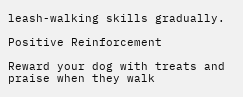leash-walking skills gradually.

Positive Reinforcement

Reward your dog with treats and praise when they walk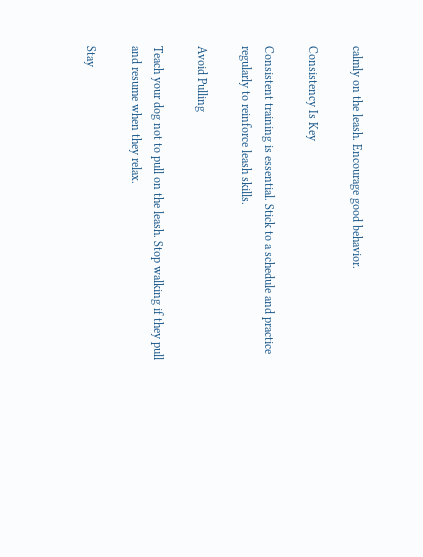calmly on the leash. Encourage good behavior.

Consistency Is Key

Consistent training is essential. Stick to a schedule and practice regularly to reinforce leash skills.

Avoid Pulling

Teach your dog not to pull on the leash. Stop walking if they pull and resume when they relax.

Stay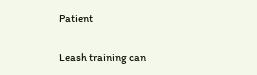Patient

Leash training can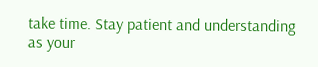take time. Stay patient and understanding as your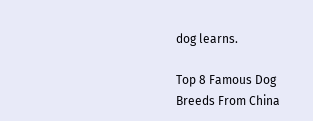dog learns.

Top 8 Famous Dog Breeds From China